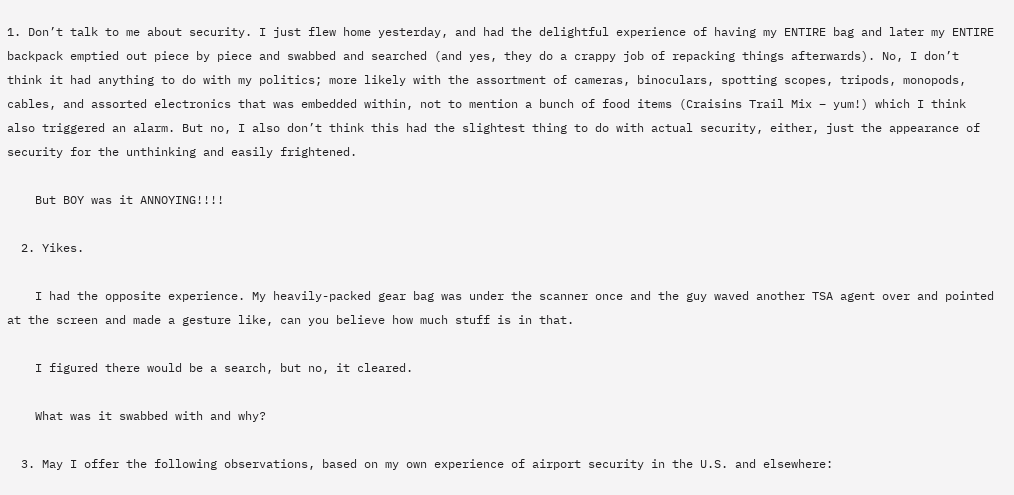1. Don’t talk to me about security. I just flew home yesterday, and had the delightful experience of having my ENTIRE bag and later my ENTIRE backpack emptied out piece by piece and swabbed and searched (and yes, they do a crappy job of repacking things afterwards). No, I don’t think it had anything to do with my politics; more likely with the assortment of cameras, binoculars, spotting scopes, tripods, monopods, cables, and assorted electronics that was embedded within, not to mention a bunch of food items (Craisins Trail Mix – yum!) which I think also triggered an alarm. But no, I also don’t think this had the slightest thing to do with actual security, either, just the appearance of security for the unthinking and easily frightened.

    But BOY was it ANNOYING!!!!

  2. Yikes.

    I had the opposite experience. My heavily-packed gear bag was under the scanner once and the guy waved another TSA agent over and pointed at the screen and made a gesture like, can you believe how much stuff is in that.

    I figured there would be a search, but no, it cleared.

    What was it swabbed with and why?

  3. May I offer the following observations, based on my own experience of airport security in the U.S. and elsewhere: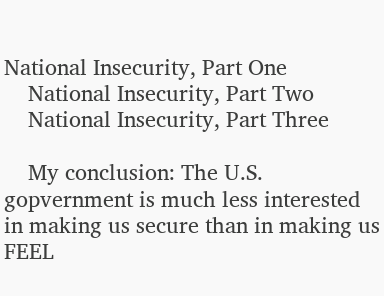National Insecurity, Part One
    National Insecurity, Part Two
    National Insecurity, Part Three

    My conclusion: The U.S. gopvernment is much less interested in making us secure than in making us FEEL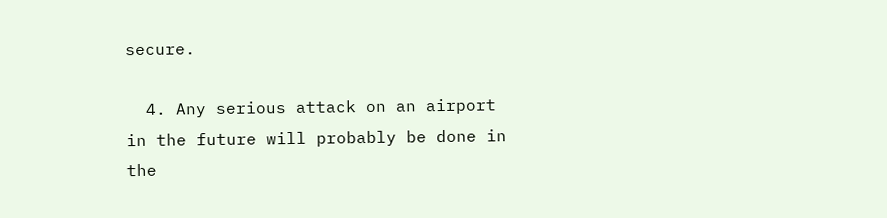secure.

  4. Any serious attack on an airport in the future will probably be done in the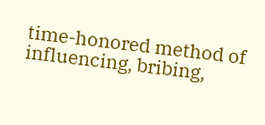time-honored method of influencing, bribing,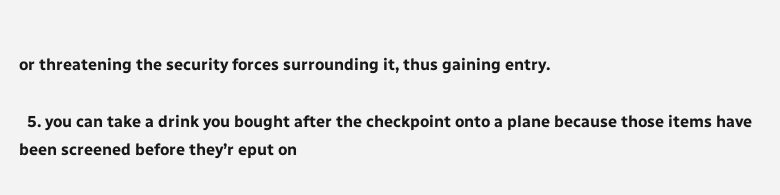or threatening the security forces surrounding it, thus gaining entry.

  5. you can take a drink you bought after the checkpoint onto a plane because those items have been screened before they’r eput on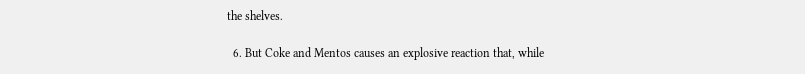the shelves.

  6. But Coke and Mentos causes an explosive reaction that, while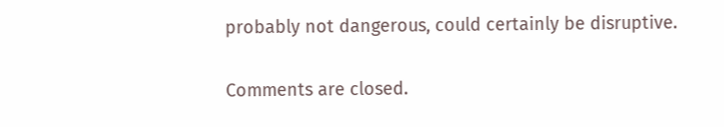probably not dangerous, could certainly be disruptive.

Comments are closed.